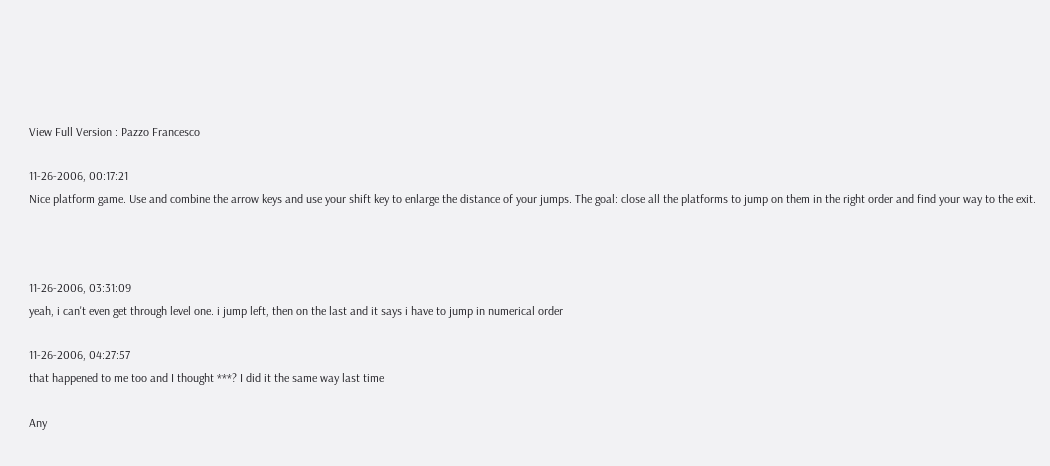View Full Version : Pazzo Francesco

11-26-2006, 00:17:21
Nice platform game. Use and combine the arrow keys and use your shift key to enlarge the distance of your jumps. The goal: close all the platforms to jump on them in the right order and find your way to the exit.



11-26-2006, 03:31:09
yeah, i can't even get through level one. i jump left, then on the last and it says i have to jump in numerical order

11-26-2006, 04:27:57
that happened to me too and I thought ***? I did it the same way last time

Any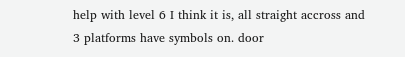help with level 6 I think it is, all straight accross and 3 platforms have symbols on. door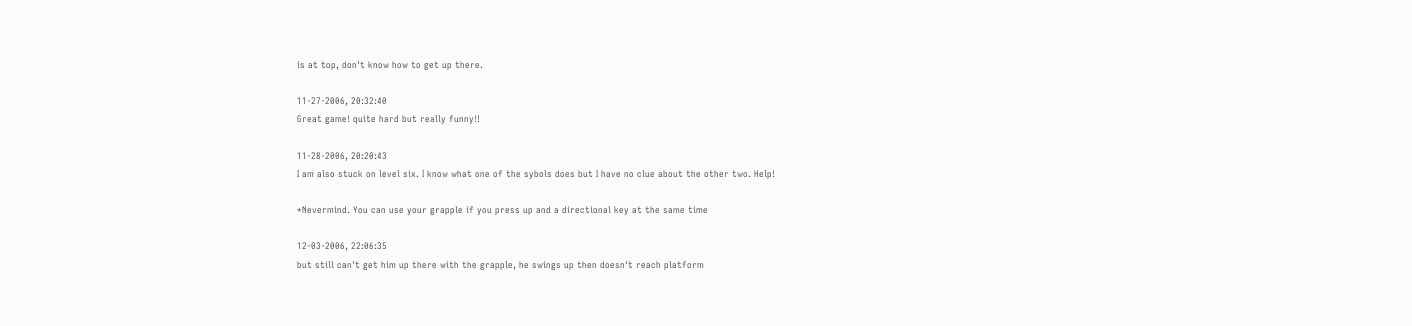is at top, don't know how to get up there.

11-27-2006, 20:32:40
Great game! quite hard but really funny!!

11-28-2006, 20:20:43
I am also stuck on level six. I know what one of the sybols does but I have no clue about the other two. Help!

*Nevermind. You can use your grapple if you press up and a directional key at the same time

12-03-2006, 22:06:35
but still can't get him up there with the grapple, he swings up then doesn't reach platform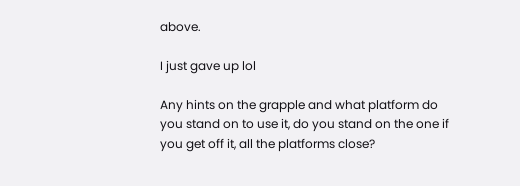above.

I just gave up lol

Any hints on the grapple and what platform do you stand on to use it, do you stand on the one if you get off it, all the platforms close?